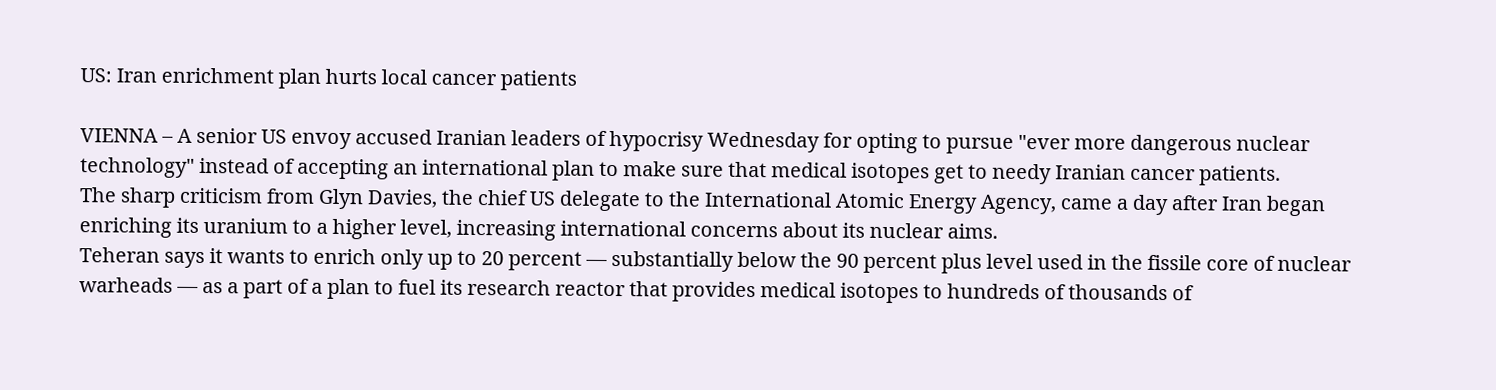US: Iran enrichment plan hurts local cancer patients

VIENNA – A senior US envoy accused Iranian leaders of hypocrisy Wednesday for opting to pursue "ever more dangerous nuclear technology" instead of accepting an international plan to make sure that medical isotopes get to needy Iranian cancer patients.
The sharp criticism from Glyn Davies, the chief US delegate to the International Atomic Energy Agency, came a day after Iran began enriching its uranium to a higher level, increasing international concerns about its nuclear aims.
Teheran says it wants to enrich only up to 20 percent — substantially below the 90 percent plus level used in the fissile core of nuclear warheads — as a part of a plan to fuel its research reactor that provides medical isotopes to hundreds of thousands of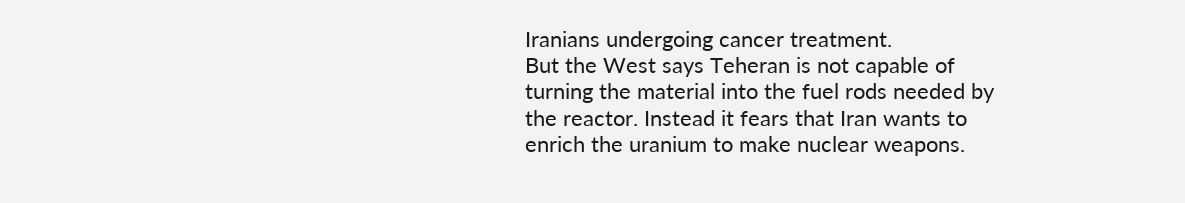Iranians undergoing cancer treatment.
But the West says Teheran is not capable of turning the material into the fuel rods needed by the reactor. Instead it fears that Iran wants to enrich the uranium to make nuclear weapons.